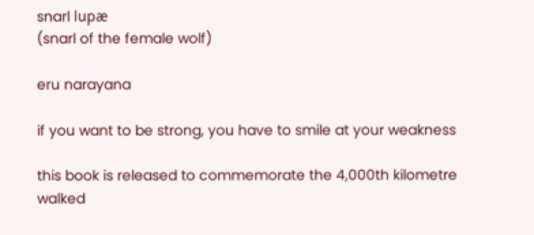snarl lupæ
(snarl of the female wolf)

eru narayana

if you want to be strong, you have to smile at your weakness

this book is released to commemorate the 4,000th kilometre walked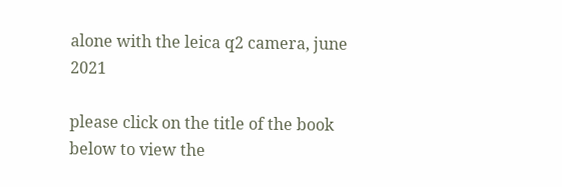alone with the leica q2 camera, june 2021

please click on the title of the book below to view the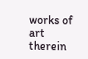works of art therein